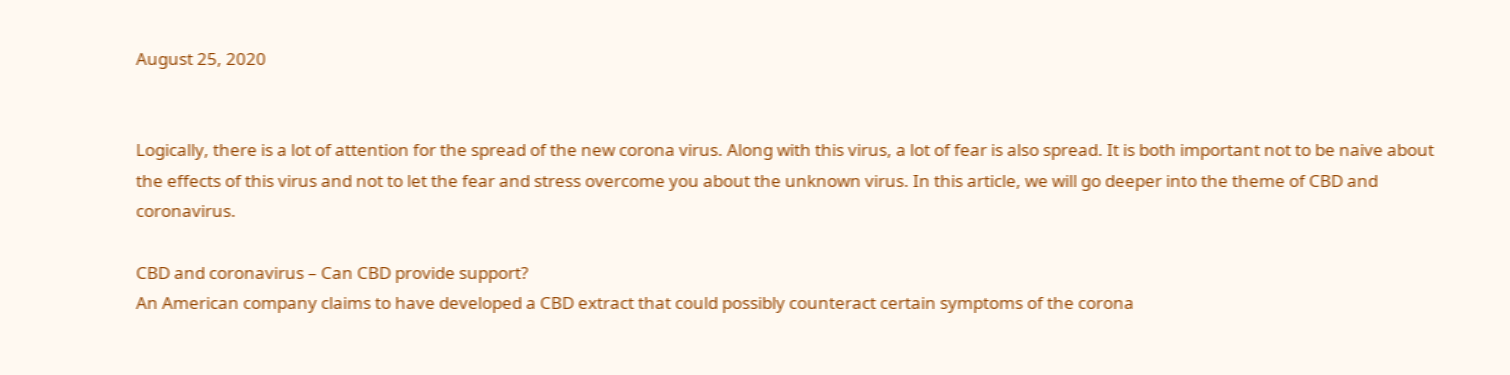August 25, 2020


Logically, there is a lot of attention for the spread of the new corona virus. Along with this virus, a lot of fear is also spread. It is both important not to be naive about the effects of this virus and not to let the fear and stress overcome you about the unknown virus. In this article, we will go deeper into the theme of CBD and coronavirus.

CBD and coronavirus – Can CBD provide support?
An American company claims to have developed a CBD extract that could possibly counteract certain symptoms of the corona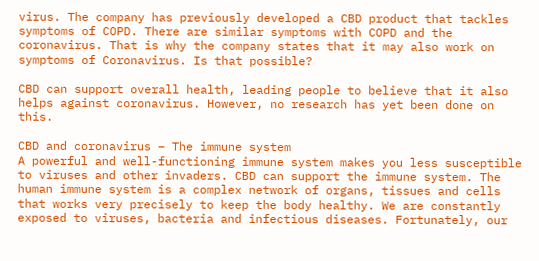virus. The company has previously developed a CBD product that tackles symptoms of COPD. There are similar symptoms with COPD and the coronavirus. That is why the company states that it may also work on symptoms of Coronavirus. Is that possible?

CBD can support overall health, leading people to believe that it also helps against coronavirus. However, no research has yet been done on this.

CBD and coronavirus – The immune system
A powerful and well-functioning immune system makes you less susceptible to viruses and other invaders. CBD can support the immune system. The human immune system is a complex network of organs, tissues and cells that works very precisely to keep the body healthy. We are constantly exposed to viruses, bacteria and infectious diseases. Fortunately, our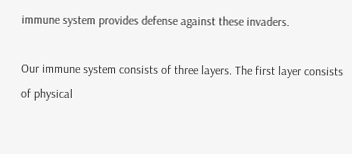immune system provides defense against these invaders.

Our immune system consists of three layers. The first layer consists of physical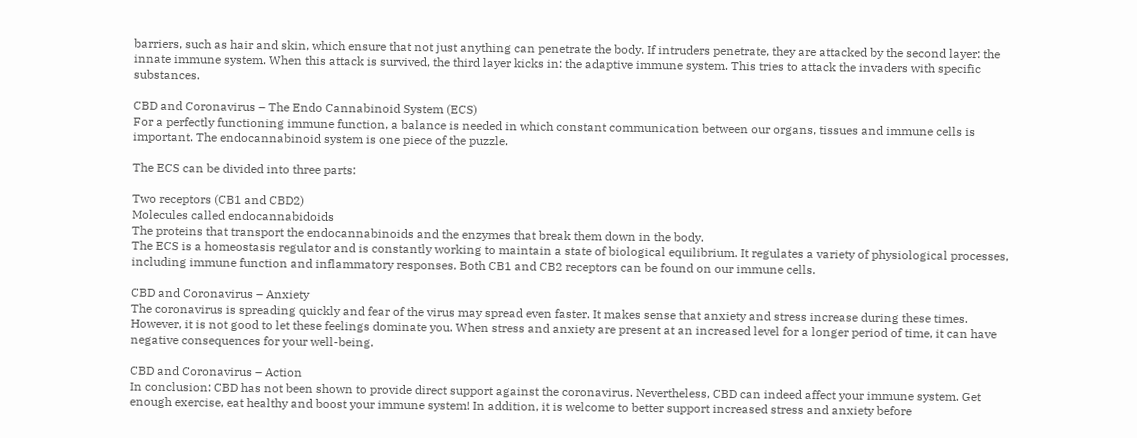barriers, such as hair and skin, which ensure that not just anything can penetrate the body. If intruders penetrate, they are attacked by the second layer: the innate immune system. When this attack is survived, the third layer kicks in: the adaptive immune system. This tries to attack the invaders with specific substances.

CBD and Coronavirus – The Endo Cannabinoid System (ECS)
For a perfectly functioning immune function, a balance is needed in which constant communication between our organs, tissues and immune cells is important. The endocannabinoid system is one piece of the puzzle.

The ECS can be divided into three parts:

Two receptors (CB1 and CBD2)
Molecules called endocannabidoids
The proteins that transport the endocannabinoids and the enzymes that break them down in the body.
The ECS is a homeostasis regulator and is constantly working to maintain a state of biological equilibrium. It regulates a variety of physiological processes, including immune function and inflammatory responses. Both CB1 and CB2 receptors can be found on our immune cells.

CBD and Coronavirus – Anxiety
The coronavirus is spreading quickly and fear of the virus may spread even faster. It makes sense that anxiety and stress increase during these times. However, it is not good to let these feelings dominate you. When stress and anxiety are present at an increased level for a longer period of time, it can have negative consequences for your well-being.

CBD and Coronavirus – Action
In conclusion: CBD has not been shown to provide direct support against the coronavirus. Nevertheless, CBD can indeed affect your immune system. Get enough exercise, eat healthy and boost your immune system! In addition, it is welcome to better support increased stress and anxiety before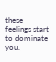these feelings start to dominate you.